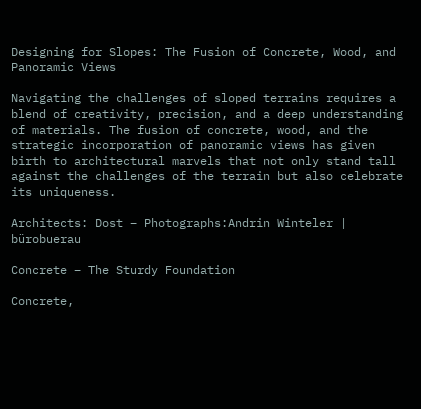Designing for Slopes: The Fusion of Concrete, Wood, and Panoramic Views

Navigating the challenges of sloped terrains requires a blend of creativity, precision, and a deep understanding of materials. The fusion of concrete, wood, and the strategic incorporation of panoramic views has given birth to architectural marvels that not only stand tall against the challenges of the terrain but also celebrate its uniqueness.

Architects: Dost – Photographs:Andrin Winteler | bürobuerau

Concrete – The Sturdy Foundation

Concrete,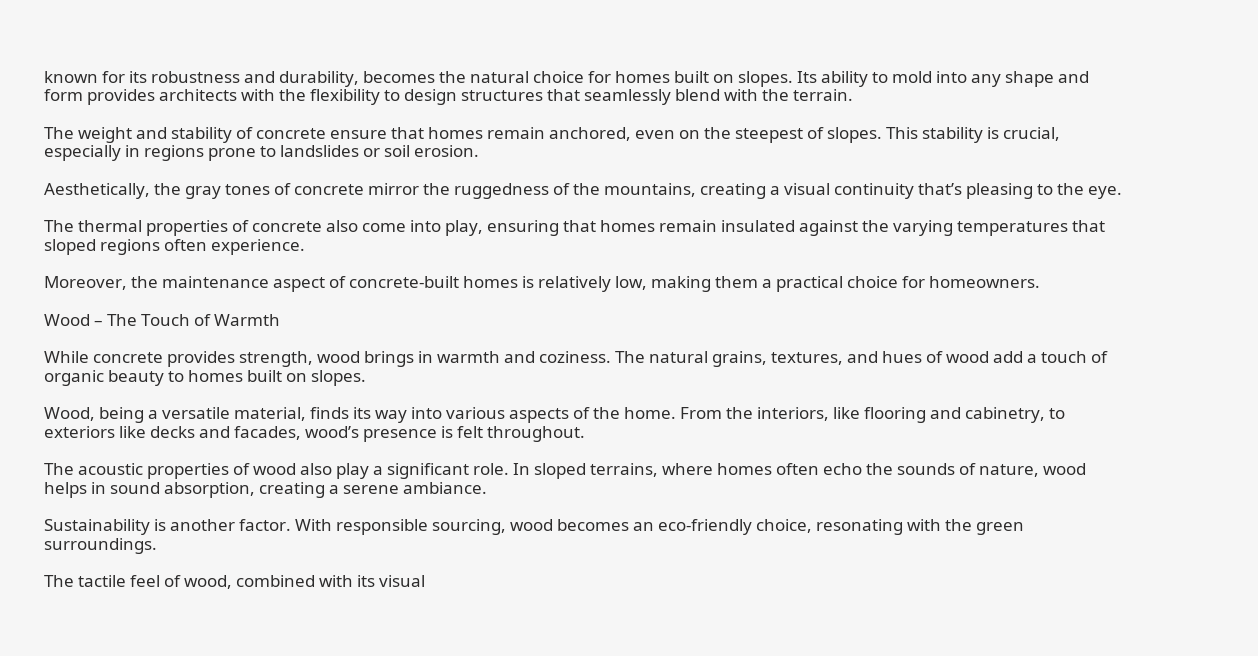known for its robustness and durability, becomes the natural choice for homes built on slopes. Its ability to mold into any shape and form provides architects with the flexibility to design structures that seamlessly blend with the terrain.

The weight and stability of concrete ensure that homes remain anchored, even on the steepest of slopes. This stability is crucial, especially in regions prone to landslides or soil erosion.

Aesthetically, the gray tones of concrete mirror the ruggedness of the mountains, creating a visual continuity that’s pleasing to the eye.

The thermal properties of concrete also come into play, ensuring that homes remain insulated against the varying temperatures that sloped regions often experience.

Moreover, the maintenance aspect of concrete-built homes is relatively low, making them a practical choice for homeowners.

Wood – The Touch of Warmth

While concrete provides strength, wood brings in warmth and coziness. The natural grains, textures, and hues of wood add a touch of organic beauty to homes built on slopes.

Wood, being a versatile material, finds its way into various aspects of the home. From the interiors, like flooring and cabinetry, to exteriors like decks and facades, wood’s presence is felt throughout.

The acoustic properties of wood also play a significant role. In sloped terrains, where homes often echo the sounds of nature, wood helps in sound absorption, creating a serene ambiance.

Sustainability is another factor. With responsible sourcing, wood becomes an eco-friendly choice, resonating with the green surroundings.

The tactile feel of wood, combined with its visual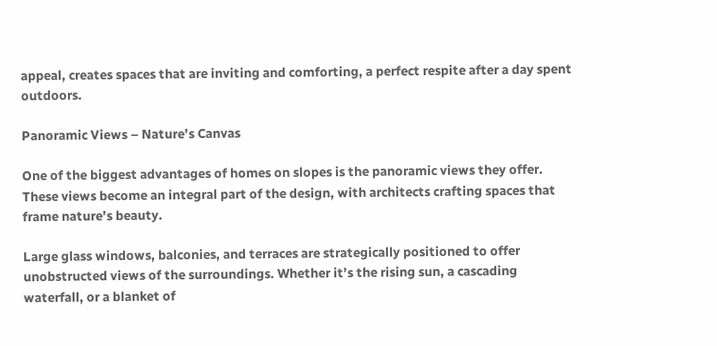appeal, creates spaces that are inviting and comforting, a perfect respite after a day spent outdoors.

Panoramic Views – Nature’s Canvas

One of the biggest advantages of homes on slopes is the panoramic views they offer. These views become an integral part of the design, with architects crafting spaces that frame nature’s beauty.

Large glass windows, balconies, and terraces are strategically positioned to offer unobstructed views of the surroundings. Whether it’s the rising sun, a cascading waterfall, or a blanket of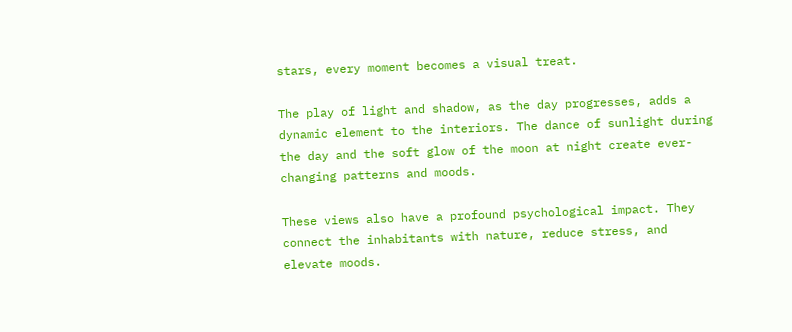stars, every moment becomes a visual treat.

The play of light and shadow, as the day progresses, adds a dynamic element to the interiors. The dance of sunlight during the day and the soft glow of the moon at night create ever-changing patterns and moods.

These views also have a profound psychological impact. They connect the inhabitants with nature, reduce stress, and elevate moods.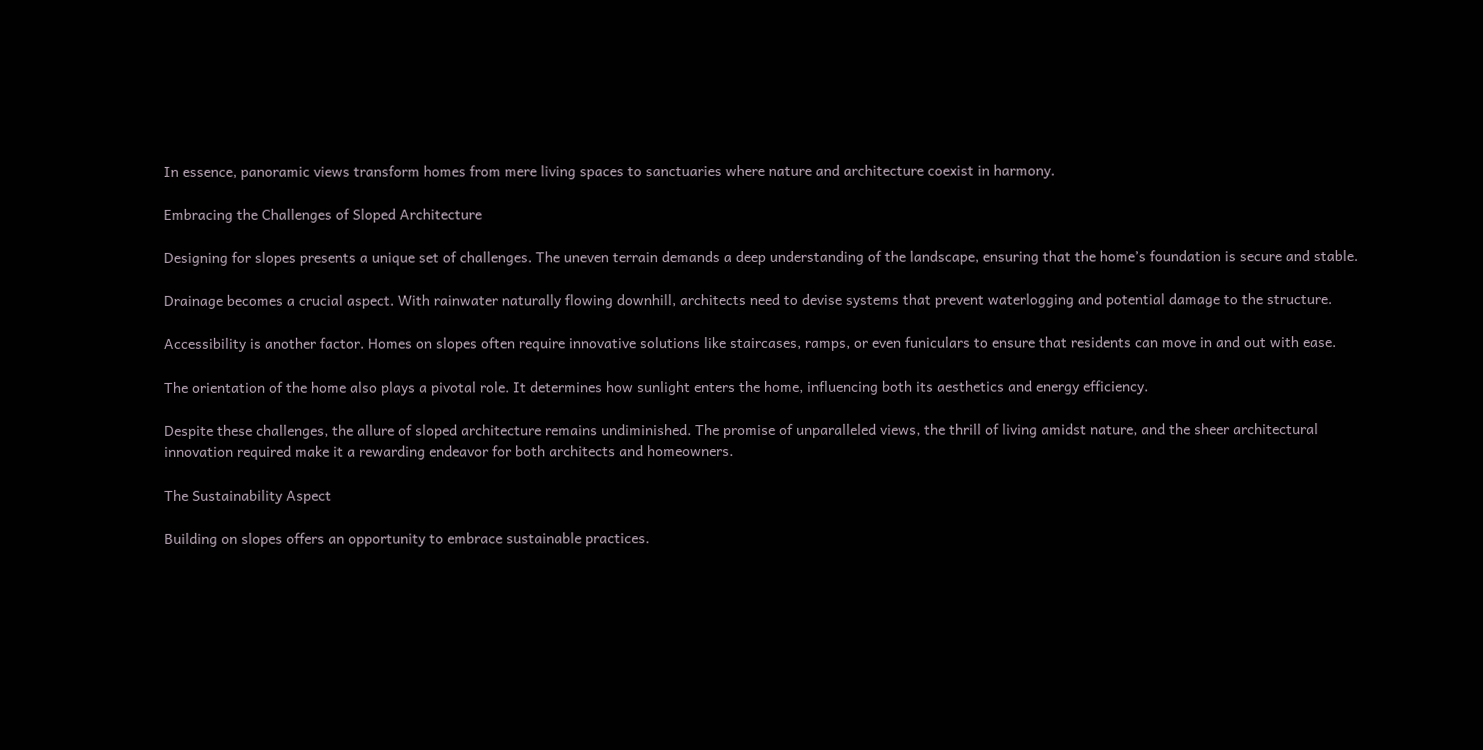In essence, panoramic views transform homes from mere living spaces to sanctuaries where nature and architecture coexist in harmony.

Embracing the Challenges of Sloped Architecture

Designing for slopes presents a unique set of challenges. The uneven terrain demands a deep understanding of the landscape, ensuring that the home’s foundation is secure and stable.

Drainage becomes a crucial aspect. With rainwater naturally flowing downhill, architects need to devise systems that prevent waterlogging and potential damage to the structure.

Accessibility is another factor. Homes on slopes often require innovative solutions like staircases, ramps, or even funiculars to ensure that residents can move in and out with ease.

The orientation of the home also plays a pivotal role. It determines how sunlight enters the home, influencing both its aesthetics and energy efficiency.

Despite these challenges, the allure of sloped architecture remains undiminished. The promise of unparalleled views, the thrill of living amidst nature, and the sheer architectural innovation required make it a rewarding endeavor for both architects and homeowners.

The Sustainability Aspect

Building on slopes offers an opportunity to embrace sustainable practices.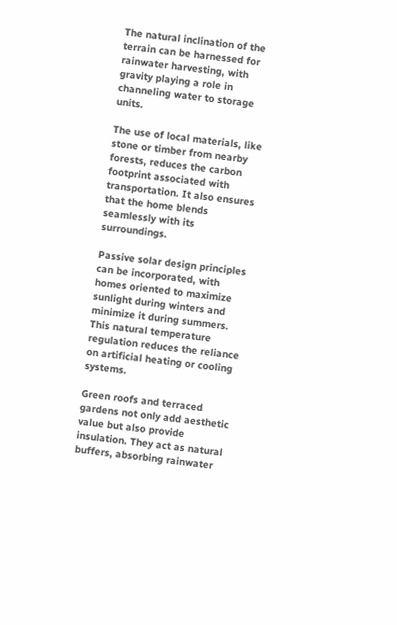The natural inclination of the terrain can be harnessed for rainwater harvesting, with gravity playing a role in channeling water to storage units.

The use of local materials, like stone or timber from nearby forests, reduces the carbon footprint associated with transportation. It also ensures that the home blends seamlessly with its surroundings.

Passive solar design principles can be incorporated, with homes oriented to maximize sunlight during winters and minimize it during summers. This natural temperature regulation reduces the reliance on artificial heating or cooling systems.

Green roofs and terraced gardens not only add aesthetic value but also provide insulation. They act as natural buffers, absorbing rainwater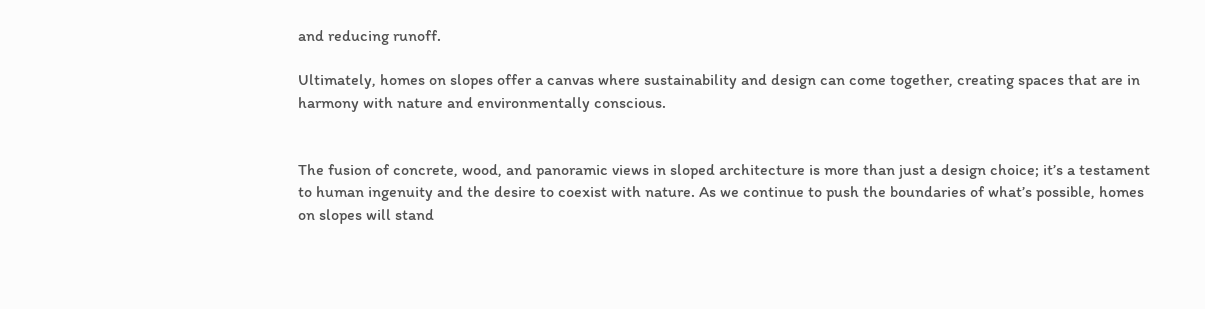and reducing runoff.

Ultimately, homes on slopes offer a canvas where sustainability and design can come together, creating spaces that are in harmony with nature and environmentally conscious.


The fusion of concrete, wood, and panoramic views in sloped architecture is more than just a design choice; it’s a testament to human ingenuity and the desire to coexist with nature. As we continue to push the boundaries of what’s possible, homes on slopes will stand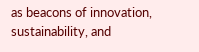as beacons of innovation, sustainability, and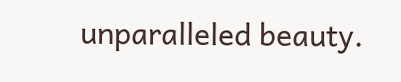unparalleled beauty.